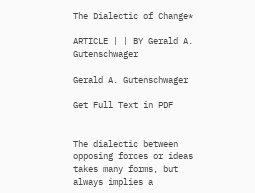The Dialectic of Change*

ARTICLE | | BY Gerald A. Gutenschwager

Gerald A. Gutenschwager

Get Full Text in PDF


The dialectic between opposing forces or ideas takes many forms, but always implies a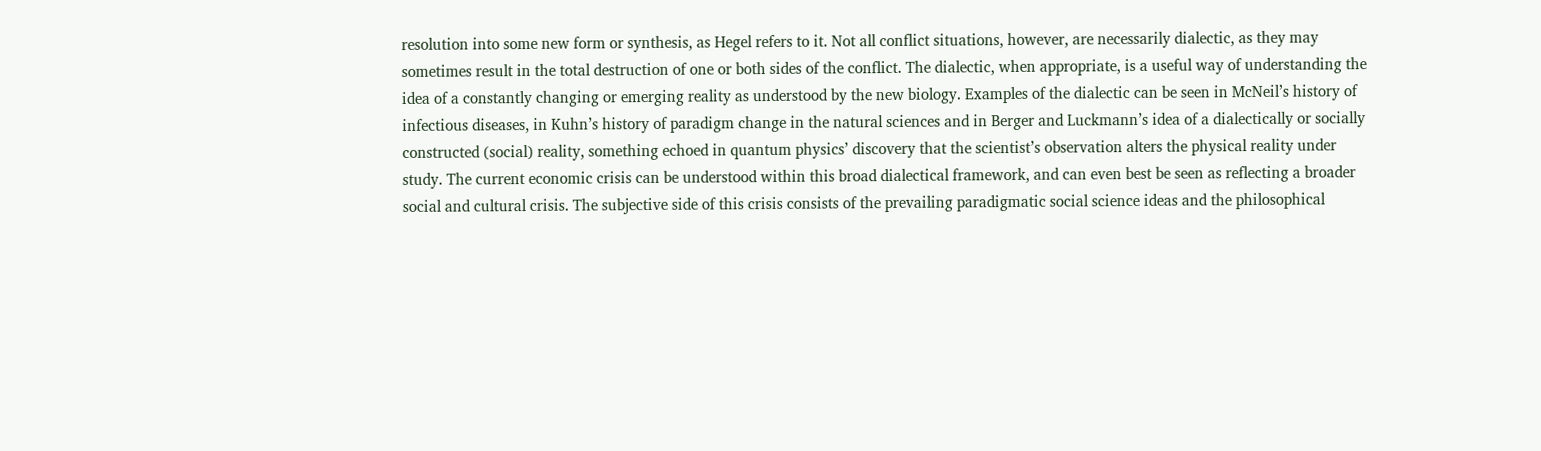resolution into some new form or synthesis, as Hegel refers to it. Not all conflict situations, however, are necessarily dialectic, as they may sometimes result in the total destruction of one or both sides of the conflict. The dialectic, when appropriate, is a useful way of understanding the idea of a constantly changing or emerging reality as understood by the new biology. Examples of the dialectic can be seen in McNeil’s history of infectious diseases, in Kuhn’s history of paradigm change in the natural sciences and in Berger and Luckmann’s idea of a dialectically or socially constructed (social) reality, something echoed in quantum physics’ discovery that the scientist’s observation alters the physical reality under study. The current economic crisis can be understood within this broad dialectical framework, and can even best be seen as reflecting a broader social and cultural crisis. The subjective side of this crisis consists of the prevailing paradigmatic social science ideas and the philosophical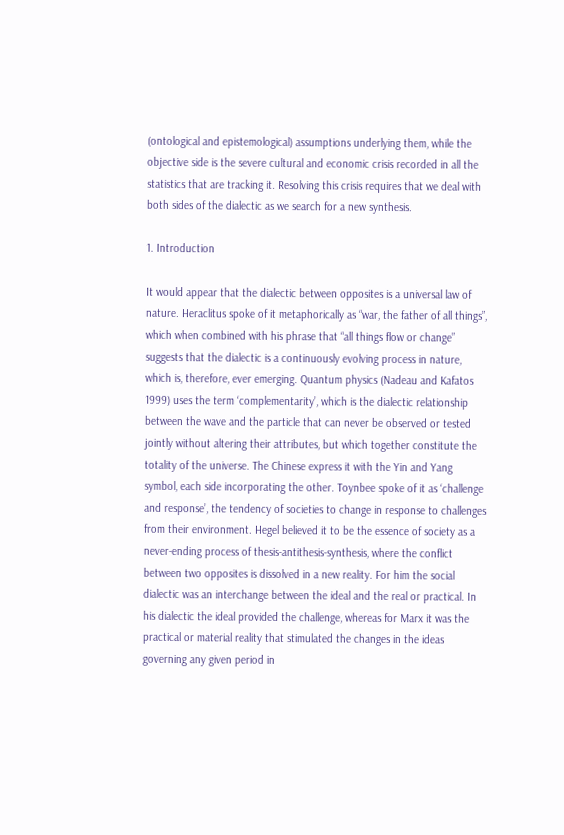(ontological and epistemological) assumptions underlying them, while the objective side is the severe cultural and economic crisis recorded in all the statistics that are tracking it. Resolving this crisis requires that we deal with both sides of the dialectic as we search for a new synthesis.

1. Introduction

It would appear that the dialectic between opposites is a universal law of nature. Heraclitus spoke of it metaphorically as “war, the father of all things”, which when combined with his phrase that “all things flow or change” suggests that the dialectic is a continuously evolving process in nature, which is, therefore, ever emerging. Quantum physics (Nadeau and Kafatos 1999) uses the term ‘complementarity’, which is the dialectic relationship between the wave and the particle that can never be observed or tested jointly without altering their attributes, but which together constitute the totality of the universe. The Chinese express it with the Yin and Yang symbol, each side incorporating the other. Toynbee spoke of it as ‘challenge and response’, the tendency of societies to change in response to challenges from their environment. Hegel believed it to be the essence of society as a never-ending process of thesis-antithesis-synthesis, where the conflict between two opposites is dissolved in a new reality. For him the social dialectic was an interchange between the ideal and the real or practical. In his dialectic the ideal provided the challenge, whereas for Marx it was the practical or material reality that stimulated the changes in the ideas governing any given period in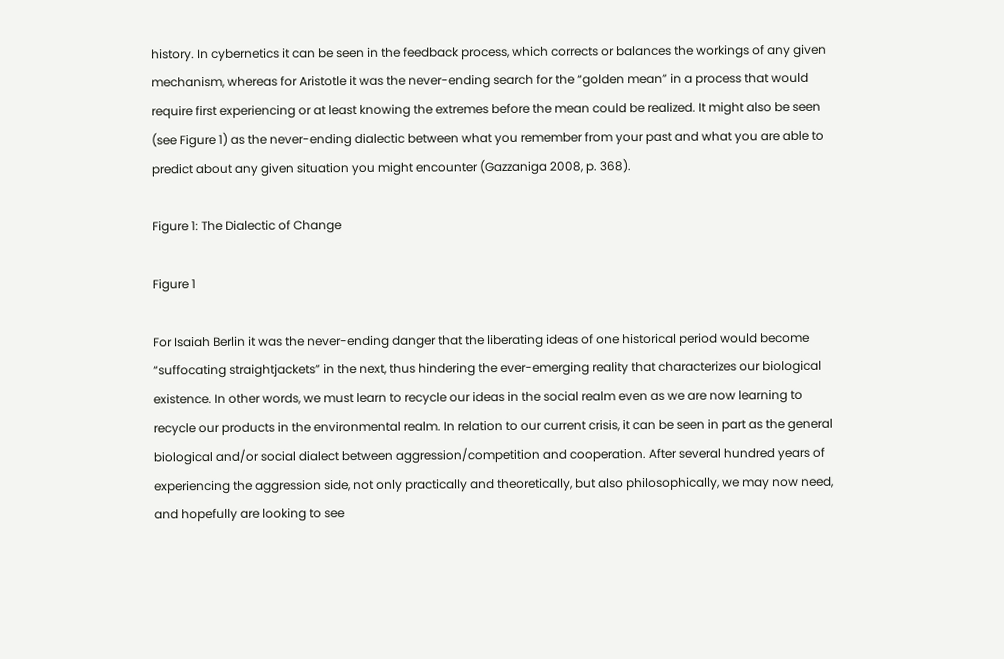history. In cybernetics it can be seen in the feedback process, which corrects or balances the workings of any given mechanism, whereas for Aristotle it was the never-ending search for the “golden mean” in a process that would require first experiencing or at least knowing the extremes before the mean could be realized. It might also be seen (see Figure 1) as the never-ending dialectic between what you remember from your past and what you are able to predict about any given situation you might encounter (Gazzaniga 2008, p. 368).

Figure 1: The Dialectic of Change

Figure 1

For Isaiah Berlin it was the never-ending danger that the liberating ideas of one historical period would become “suffocating straightjackets” in the next, thus hindering the ever-emerging reality that characterizes our biological existence. In other words, we must learn to recycle our ideas in the social realm even as we are now learning to recycle our products in the environmental realm. In relation to our current crisis, it can be seen in part as the general biological and/or social dialect between aggression/competition and cooperation. After several hundred years of experiencing the aggression side, not only practically and theoretically, but also philosophically, we may now need, and hopefully are looking to see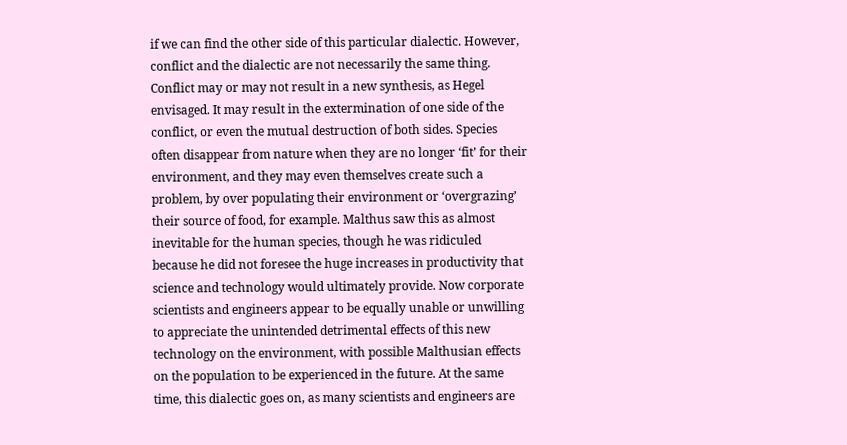if we can find the other side of this particular dialectic. However, conflict and the dialectic are not necessarily the same thing. Conflict may or may not result in a new synthesis, as Hegel envisaged. It may result in the extermination of one side of the conflict, or even the mutual destruction of both sides. Species often disappear from nature when they are no longer ‘fit’ for their environment, and they may even themselves create such a problem, by over populating their environment or ‘overgrazing’ their source of food, for example. Malthus saw this as almost inevitable for the human species, though he was ridiculed because he did not foresee the huge increases in productivity that science and technology would ultimately provide. Now corporate scientists and engineers appear to be equally unable or unwilling to appreciate the unintended detrimental effects of this new technology on the environment, with possible Malthusian effects on the population to be experienced in the future. At the same time, this dialectic goes on, as many scientists and engineers are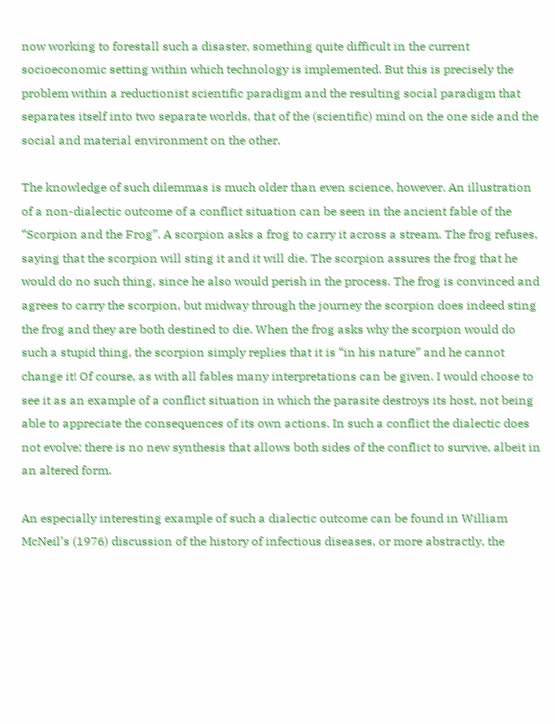now working to forestall such a disaster, something quite difficult in the current socioeconomic setting within which technology is implemented. But this is precisely the problem within a reductionist scientific paradigm and the resulting social paradigm that separates itself into two separate worlds, that of the (scientific) mind on the one side and the social and material environment on the other.

The knowledge of such dilemmas is much older than even science, however. An illustration of a non-dialectic outcome of a conflict situation can be seen in the ancient fable of the “Scorpion and the Frog”. A scorpion asks a frog to carry it across a stream. The frog refuses, saying that the scorpion will sting it and it will die. The scorpion assures the frog that he would do no such thing, since he also would perish in the process. The frog is convinced and agrees to carry the scorpion, but midway through the journey the scorpion does indeed sting the frog and they are both destined to die. When the frog asks why the scorpion would do such a stupid thing, the scorpion simply replies that it is “in his nature” and he cannot change it! Of course, as with all fables many interpretations can be given. I would choose to see it as an example of a conflict situation in which the parasite destroys its host, not being able to appreciate the consequences of its own actions. In such a conflict the dialectic does not evolve; there is no new synthesis that allows both sides of the conflict to survive, albeit in an altered form.

An especially interesting example of such a dialectic outcome can be found in William McNeil’s (1976) discussion of the history of infectious diseases, or more abstractly, the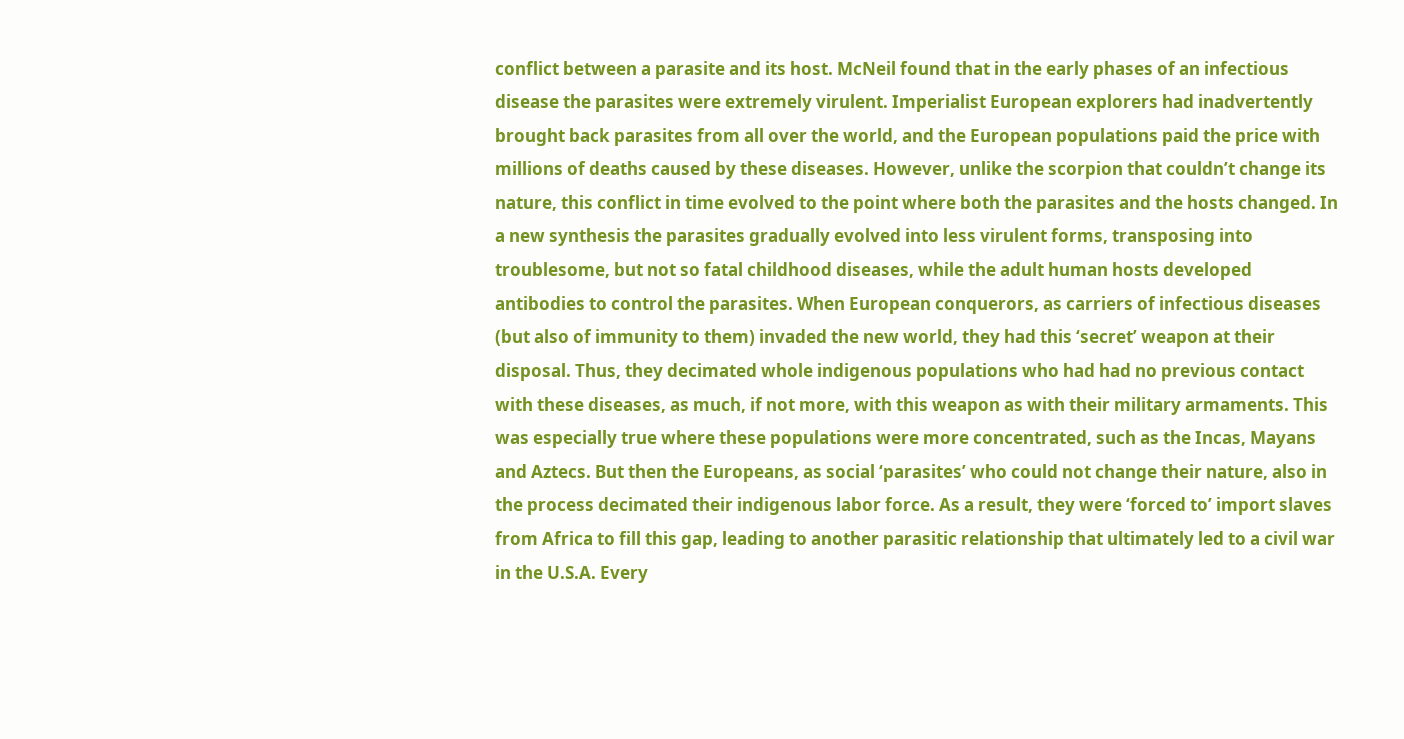conflict between a parasite and its host. McNeil found that in the early phases of an infectious disease the parasites were extremely virulent. Imperialist European explorers had inadvertently brought back parasites from all over the world, and the European populations paid the price with millions of deaths caused by these diseases. However, unlike the scorpion that couldn’t change its nature, this conflict in time evolved to the point where both the parasites and the hosts changed. In a new synthesis the parasites gradually evolved into less virulent forms, transposing into troublesome, but not so fatal childhood diseases, while the adult human hosts developed antibodies to control the parasites. When European conquerors, as carriers of infectious diseases (but also of immunity to them) invaded the new world, they had this ‘secret’ weapon at their disposal. Thus, they decimated whole indigenous populations who had had no previous contact with these diseases, as much, if not more, with this weapon as with their military armaments. This was especially true where these populations were more concentrated, such as the Incas, Mayans and Aztecs. But then the Europeans, as social ‘parasites’ who could not change their nature, also in the process decimated their indigenous labor force. As a result, they were ‘forced to’ import slaves from Africa to fill this gap, leading to another parasitic relationship that ultimately led to a civil war in the U.S.A. Every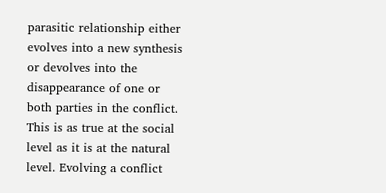parasitic relationship either evolves into a new synthesis or devolves into the disappearance of one or both parties in the conflict. This is as true at the social level as it is at the natural level. Evolving a conflict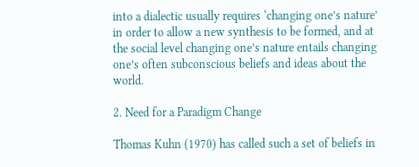into a dialectic usually requires ‘changing one’s nature’ in order to allow a new synthesis to be formed, and at the social level changing one’s nature entails changing one’s often subconscious beliefs and ideas about the world.

2. Need for a Paradigm Change

Thomas Kuhn (1970) has called such a set of beliefs in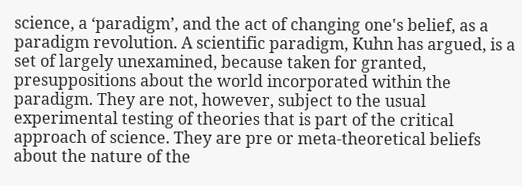science, a ‘paradigm’, and the act of changing one's belief, as a paradigm revolution. A scientific paradigm, Kuhn has argued, is a set of largely unexamined, because taken for granted, presuppositions about the world incorporated within the paradigm. They are not, however, subject to the usual experimental testing of theories that is part of the critical approach of science. They are pre or meta-theoretical beliefs about the nature of the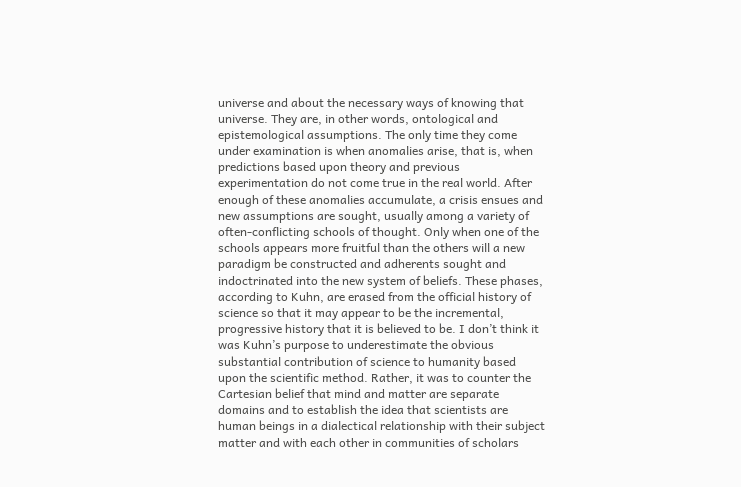universe and about the necessary ways of knowing that universe. They are, in other words, ontological and epistemological assumptions. The only time they come under examination is when anomalies arise, that is, when predictions based upon theory and previous experimentation do not come true in the real world. After enough of these anomalies accumulate, a crisis ensues and new assumptions are sought, usually among a variety of often-conflicting schools of thought. Only when one of the schools appears more fruitful than the others will a new paradigm be constructed and adherents sought and indoctrinated into the new system of beliefs. These phases, according to Kuhn, are erased from the official history of science so that it may appear to be the incremental, progressive history that it is believed to be. I don’t think it was Kuhn’s purpose to underestimate the obvious substantial contribution of science to humanity based upon the scientific method. Rather, it was to counter the Cartesian belief that mind and matter are separate domains and to establish the idea that scientists are human beings in a dialectical relationship with their subject matter and with each other in communities of scholars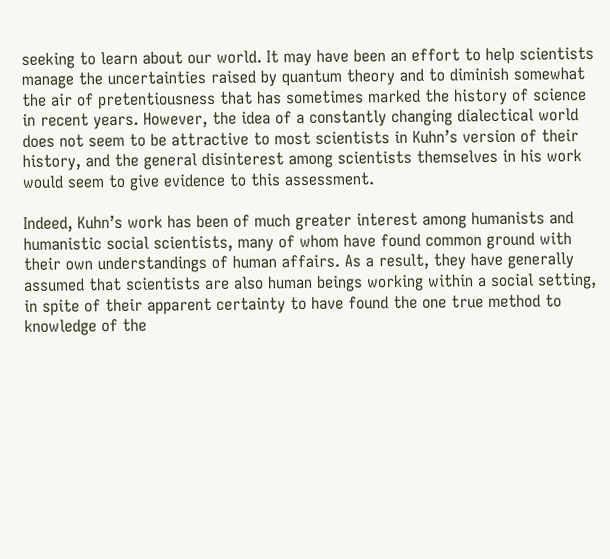seeking to learn about our world. It may have been an effort to help scientists manage the uncertainties raised by quantum theory and to diminish somewhat the air of pretentiousness that has sometimes marked the history of science in recent years. However, the idea of a constantly changing dialectical world does not seem to be attractive to most scientists in Kuhn’s version of their history, and the general disinterest among scientists themselves in his work would seem to give evidence to this assessment.

Indeed, Kuhn’s work has been of much greater interest among humanists and humanistic social scientists, many of whom have found common ground with their own understandings of human affairs. As a result, they have generally assumed that scientists are also human beings working within a social setting, in spite of their apparent certainty to have found the one true method to knowledge of the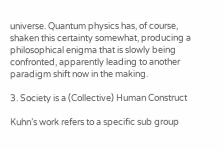universe. Quantum physics has, of course, shaken this certainty somewhat, producing a philosophical enigma that is slowly being confronted, apparently leading to another paradigm shift now in the making.

3. Society is a (Collective) Human Construct

Kuhn’s work refers to a specific sub group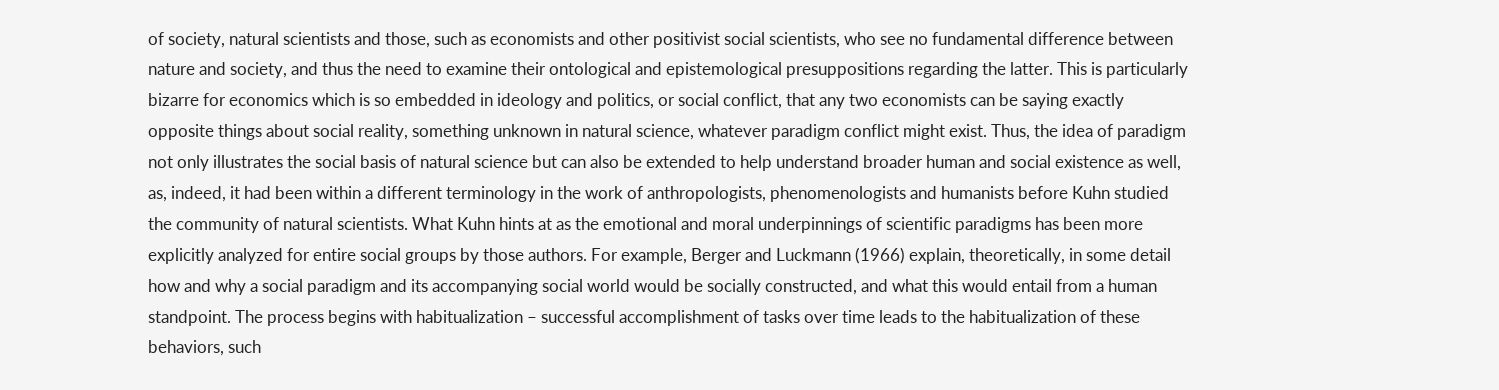of society, natural scientists and those, such as economists and other positivist social scientists, who see no fundamental difference between nature and society, and thus the need to examine their ontological and epistemological presuppositions regarding the latter. This is particularly bizarre for economics which is so embedded in ideology and politics, or social conflict, that any two economists can be saying exactly opposite things about social reality, something unknown in natural science, whatever paradigm conflict might exist. Thus, the idea of paradigm not only illustrates the social basis of natural science but can also be extended to help understand broader human and social existence as well, as, indeed, it had been within a different terminology in the work of anthropologists, phenomenologists and humanists before Kuhn studied the community of natural scientists. What Kuhn hints at as the emotional and moral underpinnings of scientific paradigms has been more explicitly analyzed for entire social groups by those authors. For example, Berger and Luckmann (1966) explain, theoretically, in some detail how and why a social paradigm and its accompanying social world would be socially constructed, and what this would entail from a human standpoint. The process begins with habitualization – successful accomplishment of tasks over time leads to the habitualization of these behaviors, such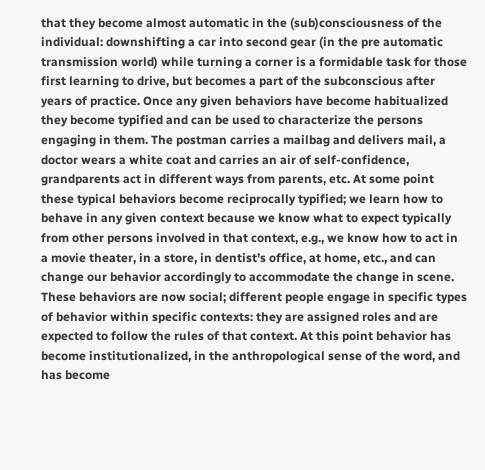that they become almost automatic in the (sub)consciousness of the individual: downshifting a car into second gear (in the pre automatic transmission world) while turning a corner is a formidable task for those first learning to drive, but becomes a part of the subconscious after years of practice. Once any given behaviors have become habitualized they become typified and can be used to characterize the persons engaging in them. The postman carries a mailbag and delivers mail, a doctor wears a white coat and carries an air of self-confidence, grandparents act in different ways from parents, etc. At some point these typical behaviors become reciprocally typified; we learn how to behave in any given context because we know what to expect typically from other persons involved in that context, e.g., we know how to act in a movie theater, in a store, in dentist’s office, at home, etc., and can change our behavior accordingly to accommodate the change in scene. These behaviors are now social; different people engage in specific types of behavior within specific contexts: they are assigned roles and are expected to follow the rules of that context. At this point behavior has become institutionalized, in the anthropological sense of the word, and has become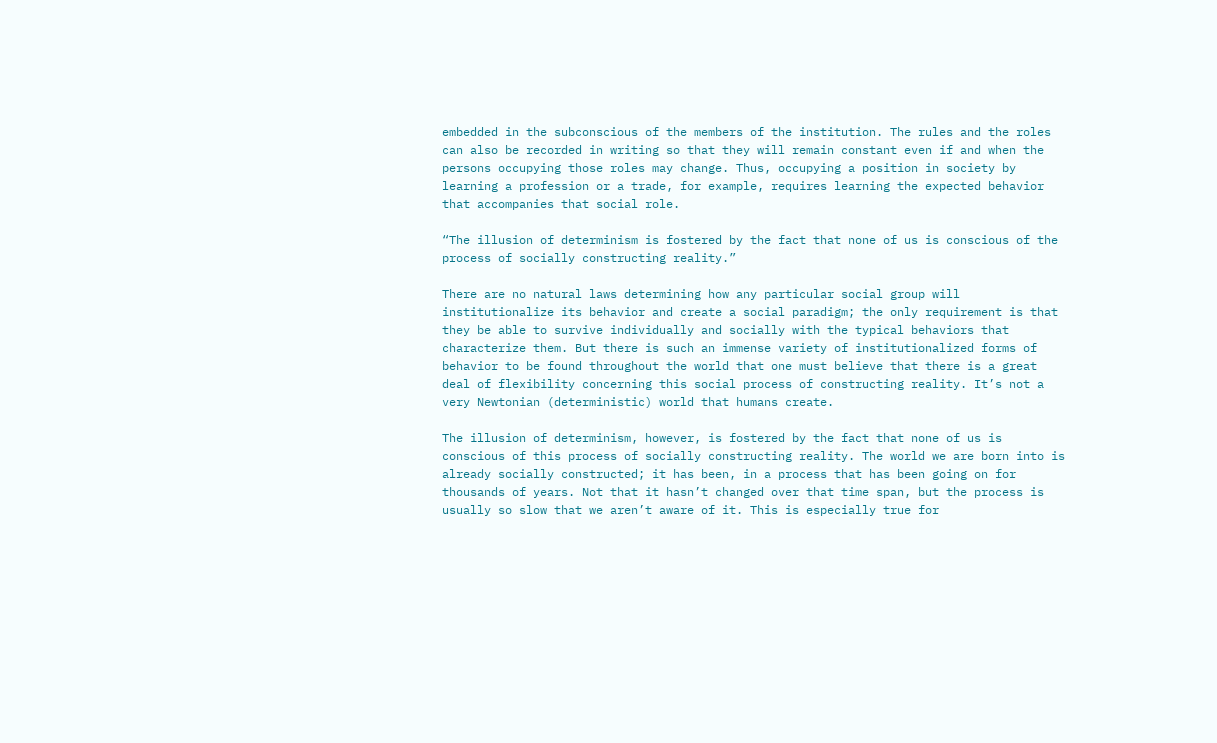embedded in the subconscious of the members of the institution. The rules and the roles can also be recorded in writing so that they will remain constant even if and when the persons occupying those roles may change. Thus, occupying a position in society by learning a profession or a trade, for example, requires learning the expected behavior that accompanies that social role.

“The illusion of determinism is fostered by the fact that none of us is conscious of the process of socially constructing reality.”

There are no natural laws determining how any particular social group will institutionalize its behavior and create a social paradigm; the only requirement is that they be able to survive individually and socially with the typical behaviors that characterize them. But there is such an immense variety of institutionalized forms of behavior to be found throughout the world that one must believe that there is a great deal of flexibility concerning this social process of constructing reality. It’s not a very Newtonian (deterministic) world that humans create.

The illusion of determinism, however, is fostered by the fact that none of us is conscious of this process of socially constructing reality. The world we are born into is already socially constructed; it has been, in a process that has been going on for thousands of years. Not that it hasn’t changed over that time span, but the process is usually so slow that we aren’t aware of it. This is especially true for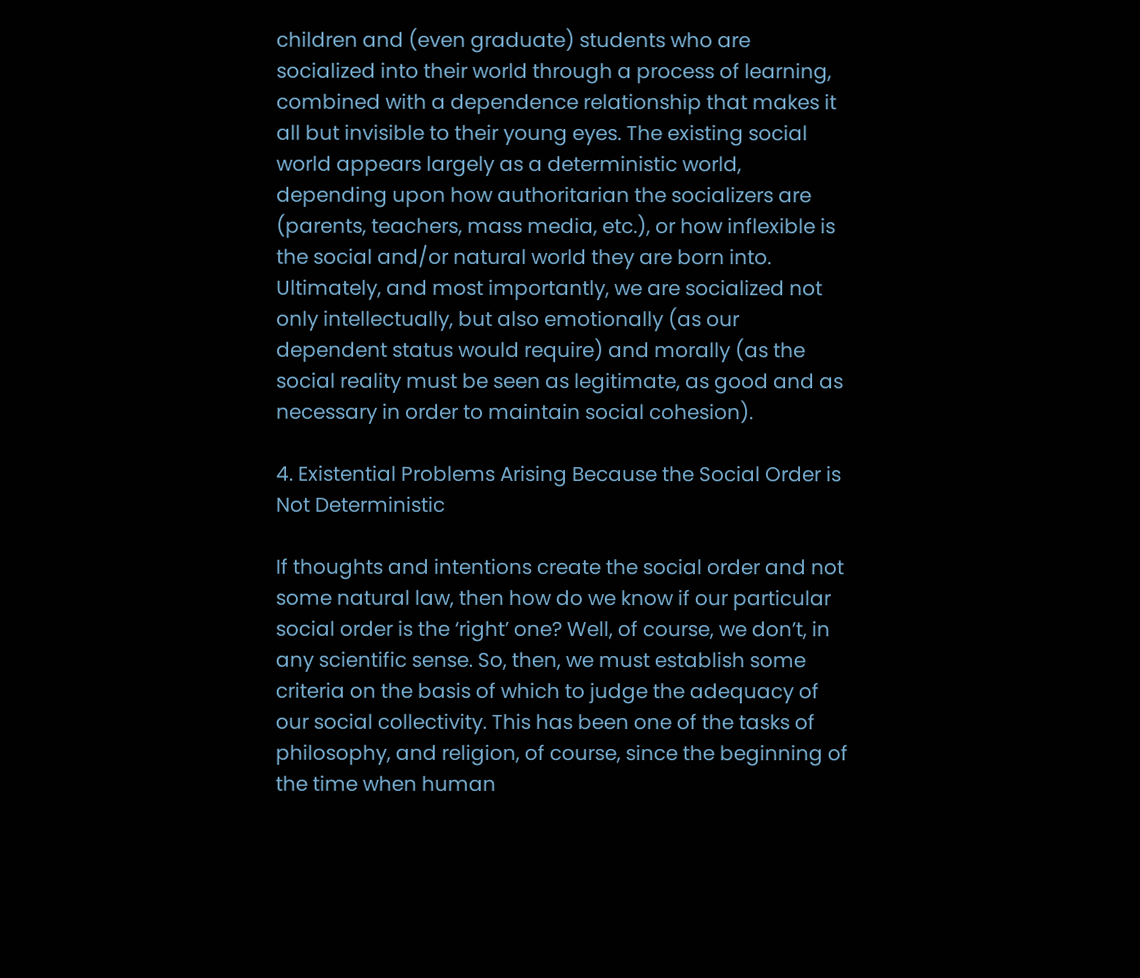children and (even graduate) students who are socialized into their world through a process of learning, combined with a dependence relationship that makes it all but invisible to their young eyes. The existing social world appears largely as a deterministic world, depending upon how authoritarian the socializers are (parents, teachers, mass media, etc.), or how inflexible is the social and/or natural world they are born into. Ultimately, and most importantly, we are socialized not only intellectually, but also emotionally (as our dependent status would require) and morally (as the social reality must be seen as legitimate, as good and as necessary in order to maintain social cohesion).

4. Existential Problems Arising Because the Social Order is Not Deterministic

If thoughts and intentions create the social order and not some natural law, then how do we know if our particular social order is the ‘right’ one? Well, of course, we don’t, in any scientific sense. So, then, we must establish some criteria on the basis of which to judge the adequacy of our social collectivity. This has been one of the tasks of philosophy, and religion, of course, since the beginning of the time when human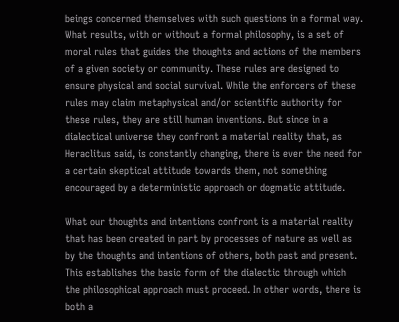beings concerned themselves with such questions in a formal way. What results, with or without a formal philosophy, is a set of moral rules that guides the thoughts and actions of the members of a given society or community. These rules are designed to ensure physical and social survival. While the enforcers of these rules may claim metaphysical and/or scientific authority for these rules, they are still human inventions. But since in a dialectical universe they confront a material reality that, as Heraclitus said, is constantly changing, there is ever the need for a certain skeptical attitude towards them, not something encouraged by a deterministic approach or dogmatic attitude.

What our thoughts and intentions confront is a material reality that has been created in part by processes of nature as well as by the thoughts and intentions of others, both past and present. This establishes the basic form of the dialectic through which the philosophical approach must proceed. In other words, there is both a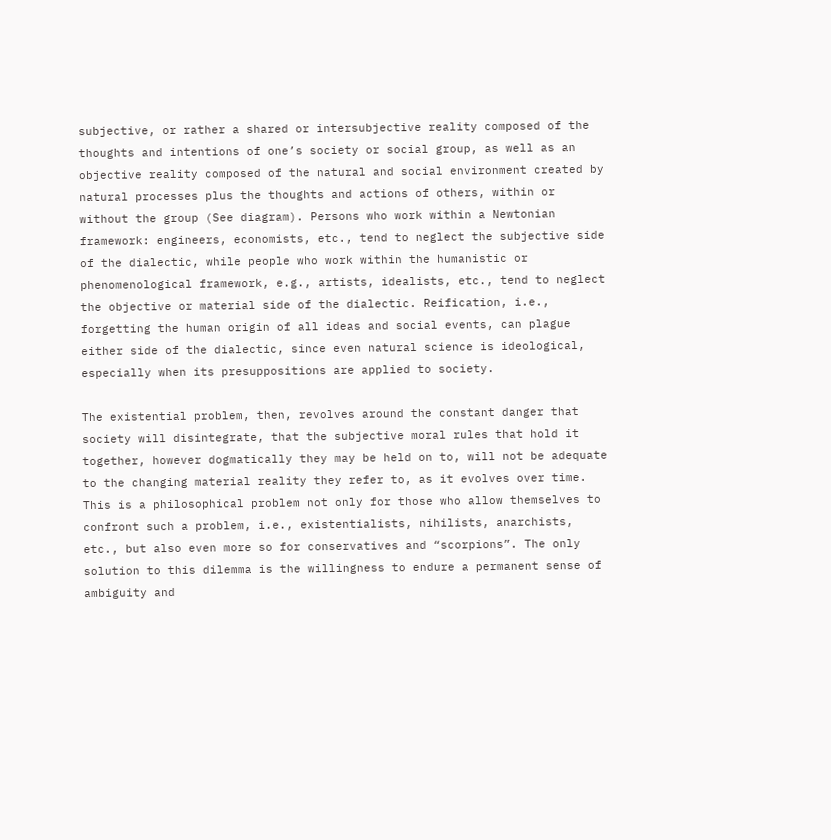subjective, or rather a shared or intersubjective reality composed of the thoughts and intentions of one’s society or social group, as well as an objective reality composed of the natural and social environment created by natural processes plus the thoughts and actions of others, within or without the group (See diagram). Persons who work within a Newtonian framework: engineers, economists, etc., tend to neglect the subjective side of the dialectic, while people who work within the humanistic or phenomenological framework, e.g., artists, idealists, etc., tend to neglect the objective or material side of the dialectic. Reification, i.e., forgetting the human origin of all ideas and social events, can plague either side of the dialectic, since even natural science is ideological, especially when its presuppositions are applied to society.

The existential problem, then, revolves around the constant danger that society will disintegrate, that the subjective moral rules that hold it together, however dogmatically they may be held on to, will not be adequate to the changing material reality they refer to, as it evolves over time. This is a philosophical problem not only for those who allow themselves to confront such a problem, i.e., existentialists, nihilists, anarchists, etc., but also even more so for conservatives and “scorpions”. The only solution to this dilemma is the willingness to endure a permanent sense of ambiguity and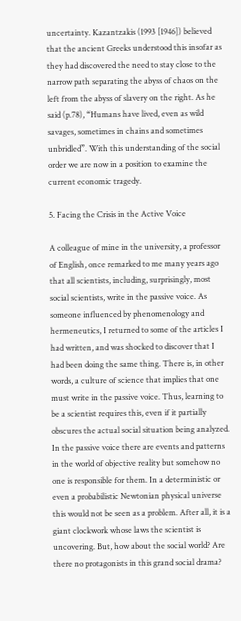uncertainty. Kazantzakis (1993 [1946]) believed that the ancient Greeks understood this insofar as they had discovered the need to stay close to the narrow path separating the abyss of chaos on the left from the abyss of slavery on the right. As he said (p.78), “Humans have lived, even as wild savages, sometimes in chains and sometimes unbridled”. With this understanding of the social order we are now in a position to examine the current economic tragedy.

5. Facing the Crisis in the Active Voice

A colleague of mine in the university, a professor of English, once remarked to me many years ago that all scientists, including, surprisingly, most social scientists, write in the passive voice. As someone influenced by phenomenology and hermeneutics, I returned to some of the articles I had written, and was shocked to discover that I had been doing the same thing. There is, in other words, a culture of science that implies that one must write in the passive voice. Thus, learning to be a scientist requires this, even if it partially obscures the actual social situation being analyzed. In the passive voice there are events and patterns in the world of objective reality but somehow no one is responsible for them. In a deterministic or even a probabilistic Newtonian physical universe this would not be seen as a problem. After all, it is a giant clockwork whose laws the scientist is uncovering. But, how about the social world? Are there no protagonists in this grand social drama?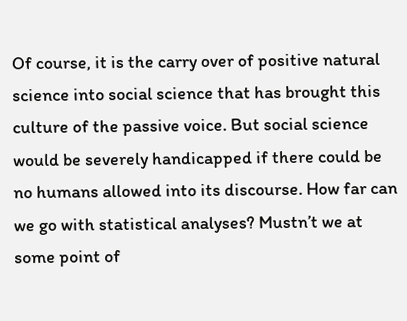Of course, it is the carry over of positive natural science into social science that has brought this culture of the passive voice. But social science would be severely handicapped if there could be no humans allowed into its discourse. How far can we go with statistical analyses? Mustn’t we at some point of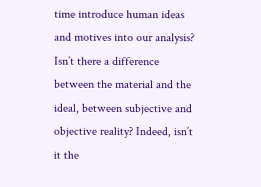time introduce human ideas and motives into our analysis? Isn’t there a difference between the material and the ideal, between subjective and objective reality? Indeed, isn’t it the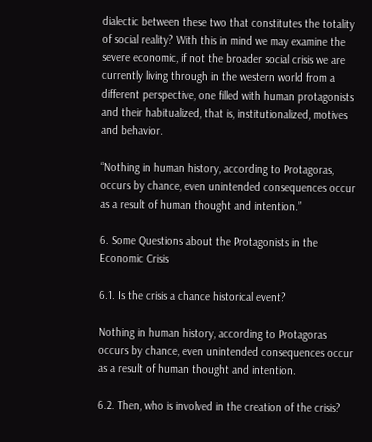dialectic between these two that constitutes the totality of social reality? With this in mind we may examine the severe economic, if not the broader social crisis we are currently living through in the western world from a different perspective, one filled with human protagonists and their habitualized, that is, institutionalized, motives and behavior.

“Nothing in human history, according to Protagoras, occurs by chance, even unintended consequences occur as a result of human thought and intention.”

6. Some Questions about the Protagonists in the Economic Crisis

6.1. Is the crisis a chance historical event?

Nothing in human history, according to Protagoras occurs by chance, even unintended consequences occur as a result of human thought and intention.

6.2. Then, who is involved in the creation of the crisis?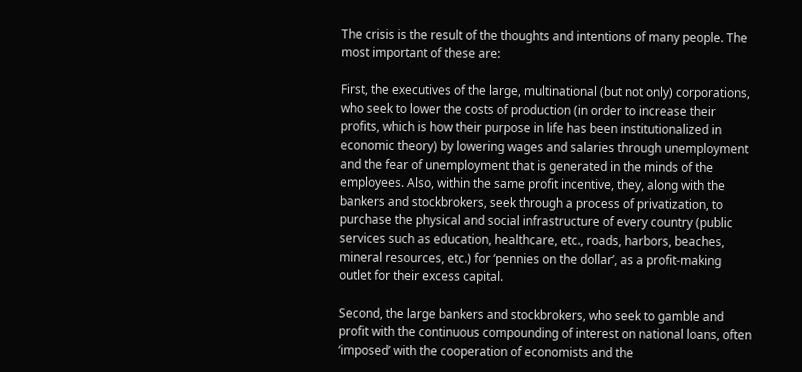The crisis is the result of the thoughts and intentions of many people. The most important of these are:

First, the executives of the large, multinational (but not only) corporations, who seek to lower the costs of production (in order to increase their profits, which is how their purpose in life has been institutionalized in economic theory) by lowering wages and salaries through unemployment and the fear of unemployment that is generated in the minds of the employees. Also, within the same profit incentive, they, along with the bankers and stockbrokers, seek through a process of privatization, to purchase the physical and social infrastructure of every country (public services such as education, healthcare, etc., roads, harbors, beaches, mineral resources, etc.) for ‘pennies on the dollar’, as a profit-making outlet for their excess capital.

Second, the large bankers and stockbrokers, who seek to gamble and profit with the continuous compounding of interest on national loans, often ‘imposed’ with the cooperation of economists and the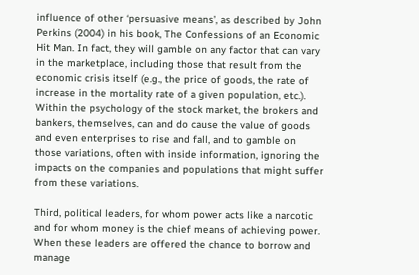influence of other ‘persuasive means’, as described by John Perkins (2004) in his book, The Confessions of an Economic Hit Man. In fact, they will gamble on any factor that can vary in the marketplace, including those that result from the economic crisis itself (e.g., the price of goods, the rate of increase in the mortality rate of a given population, etc.). Within the psychology of the stock market, the brokers and bankers, themselves, can and do cause the value of goods and even enterprises to rise and fall, and to gamble on those variations, often with inside information, ignoring the impacts on the companies and populations that might suffer from these variations.

Third, political leaders, for whom power acts like a narcotic and for whom money is the chief means of achieving power. When these leaders are offered the chance to borrow and manage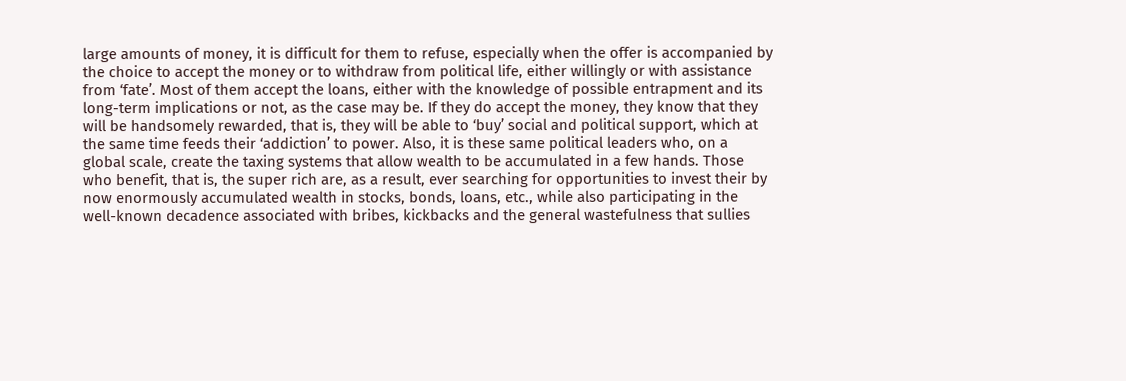large amounts of money, it is difficult for them to refuse, especially when the offer is accompanied by the choice to accept the money or to withdraw from political life, either willingly or with assistance from ‘fate’. Most of them accept the loans, either with the knowledge of possible entrapment and its long-term implications or not, as the case may be. If they do accept the money, they know that they will be handsomely rewarded, that is, they will be able to ‘buy’ social and political support, which at the same time feeds their ‘addiction’ to power. Also, it is these same political leaders who, on a global scale, create the taxing systems that allow wealth to be accumulated in a few hands. Those who benefit, that is, the super rich are, as a result, ever searching for opportunities to invest their by now enormously accumulated wealth in stocks, bonds, loans, etc., while also participating in the well-known decadence associated with bribes, kickbacks and the general wastefulness that sullies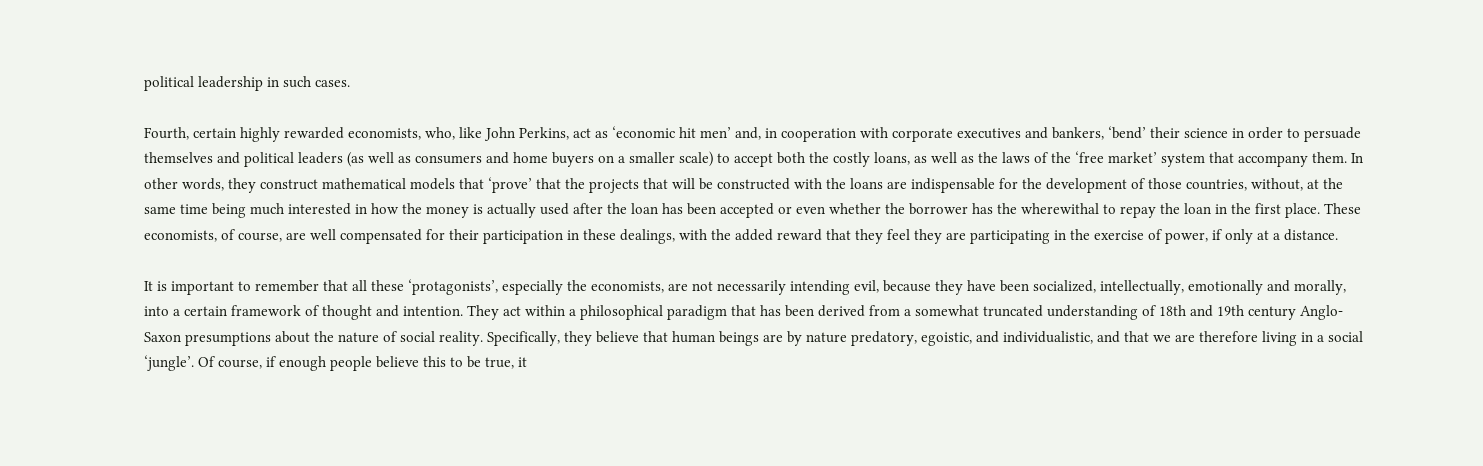political leadership in such cases.

Fourth, certain highly rewarded economists, who, like John Perkins, act as ‘economic hit men’ and, in cooperation with corporate executives and bankers, ‘bend’ their science in order to persuade themselves and political leaders (as well as consumers and home buyers on a smaller scale) to accept both the costly loans, as well as the laws of the ‘free market’ system that accompany them. In other words, they construct mathematical models that ‘prove’ that the projects that will be constructed with the loans are indispensable for the development of those countries, without, at the same time being much interested in how the money is actually used after the loan has been accepted or even whether the borrower has the wherewithal to repay the loan in the first place. These economists, of course, are well compensated for their participation in these dealings, with the added reward that they feel they are participating in the exercise of power, if only at a distance.

It is important to remember that all these ‘protagonists’, especially the economists, are not necessarily intending evil, because they have been socialized, intellectually, emotionally and morally, into a certain framework of thought and intention. They act within a philosophical paradigm that has been derived from a somewhat truncated understanding of 18th and 19th century Anglo-Saxon presumptions about the nature of social reality. Specifically, they believe that human beings are by nature predatory, egoistic, and individualistic, and that we are therefore living in a social ‘jungle’. Of course, if enough people believe this to be true, it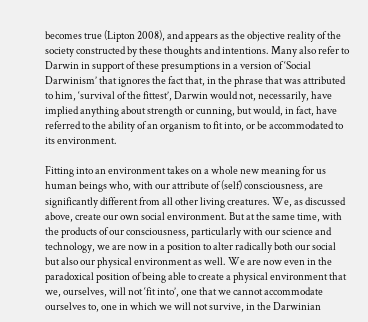becomes true (Lipton 2008), and appears as the objective reality of the society constructed by these thoughts and intentions. Many also refer to Darwin in support of these presumptions in a version of ‘Social Darwinism’ that ignores the fact that, in the phrase that was attributed to him, ‘survival of the fittest’, Darwin would not, necessarily, have implied anything about strength or cunning, but would, in fact, have referred to the ability of an organism to fit into, or be accommodated to its environment.

Fitting into an environment takes on a whole new meaning for us human beings who, with our attribute of (self) consciousness, are significantly different from all other living creatures. We, as discussed above, create our own social environment. But at the same time, with the products of our consciousness, particularly with our science and technology, we are now in a position to alter radically both our social but also our physical environment as well. We are now even in the paradoxical position of being able to create a physical environment that we, ourselves, will not ‘fit into’, one that we cannot accommodate ourselves to, one in which we will not survive, in the Darwinian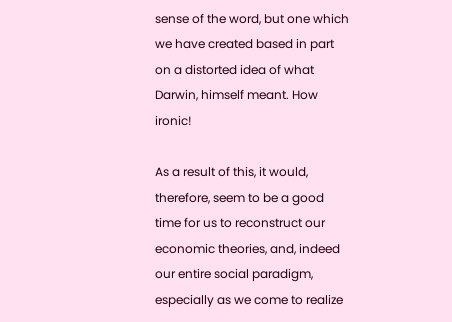sense of the word, but one which we have created based in part on a distorted idea of what Darwin, himself meant. How ironic!

As a result of this, it would, therefore, seem to be a good time for us to reconstruct our economic theories, and, indeed our entire social paradigm, especially as we come to realize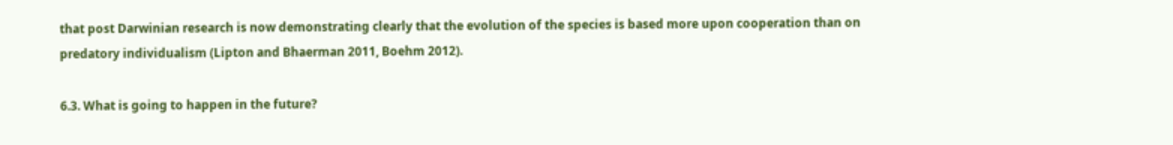that post Darwinian research is now demonstrating clearly that the evolution of the species is based more upon cooperation than on predatory individualism (Lipton and Bhaerman 2011, Boehm 2012).

6.3. What is going to happen in the future?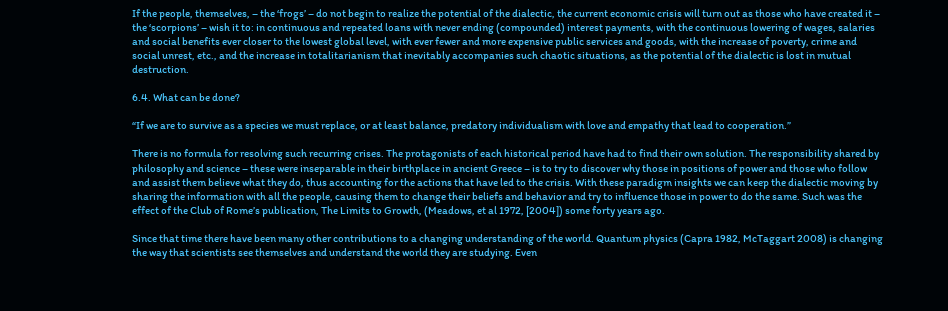If the people, themselves, – the ‘frogs’ – do not begin to realize the potential of the dialectic, the current economic crisis will turn out as those who have created it – the ‘scorpions’ – wish it to: in continuous and repeated loans with never ending (compounded) interest payments, with the continuous lowering of wages, salaries and social benefits ever closer to the lowest global level, with ever fewer and more expensive public services and goods, with the increase of poverty, crime and social unrest, etc., and the increase in totalitarianism that inevitably accompanies such chaotic situations, as the potential of the dialectic is lost in mutual destruction.

6.4. What can be done?

“If we are to survive as a species we must replace, or at least balance, predatory individualism with love and empathy that lead to cooperation.”

There is no formula for resolving such recurring crises. The protagonists of each historical period have had to find their own solution. The responsibility shared by philosophy and science – these were inseparable in their birthplace in ancient Greece – is to try to discover why those in positions of power and those who follow and assist them believe what they do, thus accounting for the actions that have led to the crisis. With these paradigm insights we can keep the dialectic moving by sharing the information with all the people, causing them to change their beliefs and behavior and try to influence those in power to do the same. Such was the effect of the Club of Rome’s publication, The Limits to Growth, (Meadows, et al 1972, [2004]) some forty years ago.

Since that time there have been many other contributions to a changing understanding of the world. Quantum physics (Capra 1982, McTaggart 2008) is changing the way that scientists see themselves and understand the world they are studying. Even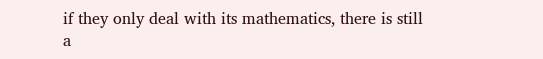if they only deal with its mathematics, there is still a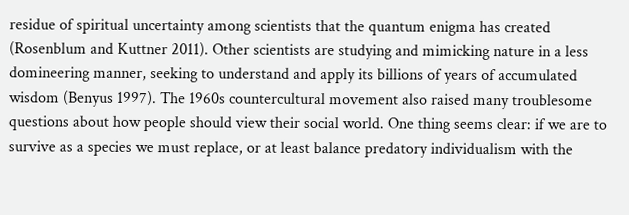residue of spiritual uncertainty among scientists that the quantum enigma has created (Rosenblum and Kuttner 2011). Other scientists are studying and mimicking nature in a less domineering manner, seeking to understand and apply its billions of years of accumulated wisdom (Benyus 1997). The 1960s countercultural movement also raised many troublesome questions about how people should view their social world. One thing seems clear: if we are to survive as a species we must replace, or at least balance predatory individualism with the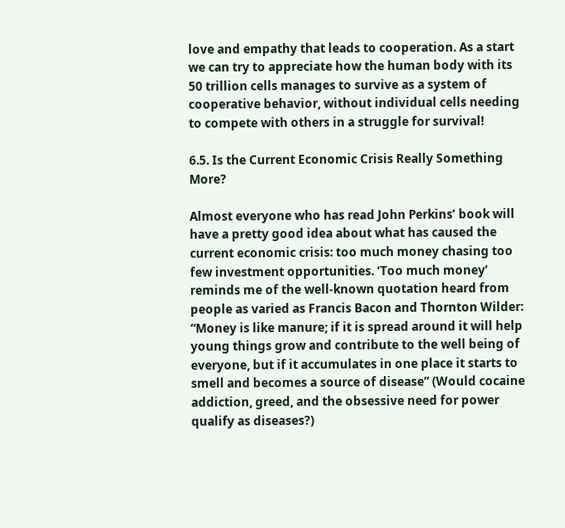love and empathy that leads to cooperation. As a start we can try to appreciate how the human body with its 50 trillion cells manages to survive as a system of cooperative behavior, without individual cells needing to compete with others in a struggle for survival!

6.5. Is the Current Economic Crisis Really Something More?

Almost everyone who has read John Perkins’ book will have a pretty good idea about what has caused the current economic crisis: too much money chasing too few investment opportunities. ‘Too much money’ reminds me of the well-known quotation heard from people as varied as Francis Bacon and Thornton Wilder: “Money is like manure; if it is spread around it will help young things grow and contribute to the well being of everyone, but if it accumulates in one place it starts to smell and becomes a source of disease” (Would cocaine addiction, greed, and the obsessive need for power qualify as diseases?)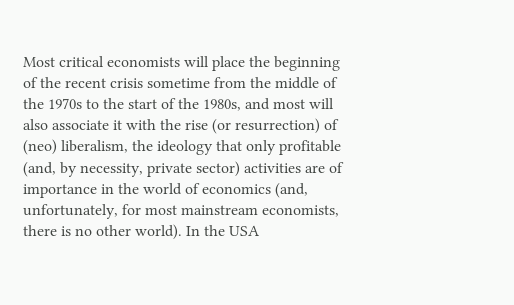Most critical economists will place the beginning of the recent crisis sometime from the middle of the 1970s to the start of the 1980s, and most will also associate it with the rise (or resurrection) of (neo) liberalism, the ideology that only profitable (and, by necessity, private sector) activities are of importance in the world of economics (and, unfortunately, for most mainstream economists, there is no other world). In the USA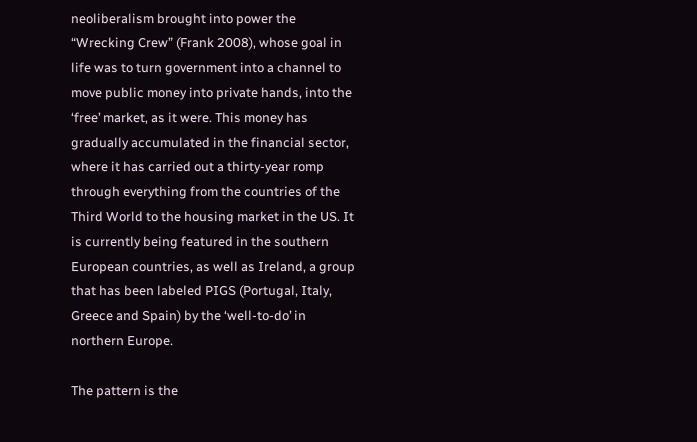neoliberalism brought into power the “Wrecking Crew” (Frank 2008), whose goal in life was to turn government into a channel to move public money into private hands, into the ‘free’ market, as it were. This money has gradually accumulated in the financial sector, where it has carried out a thirty-year romp through everything from the countries of the Third World to the housing market in the US. It is currently being featured in the southern European countries, as well as Ireland, a group that has been labeled PIGS (Portugal, Italy, Greece and Spain) by the ‘well-to-do’ in northern Europe.

The pattern is the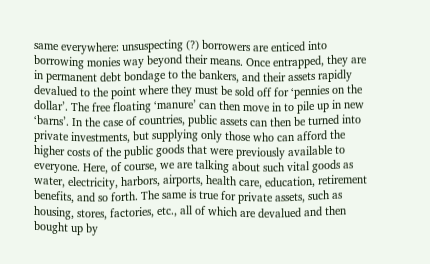same everywhere: unsuspecting (?) borrowers are enticed into borrowing monies way beyond their means. Once entrapped, they are in permanent debt bondage to the bankers, and their assets rapidly devalued to the point where they must be sold off for ‘pennies on the dollar’. The free floating ‘manure’ can then move in to pile up in new ‘barns’. In the case of countries, public assets can then be turned into private investments, but supplying only those who can afford the higher costs of the public goods that were previously available to everyone. Here, of course, we are talking about such vital goods as water, electricity, harbors, airports, health care, education, retirement benefits, and so forth. The same is true for private assets, such as housing, stores, factories, etc., all of which are devalued and then bought up by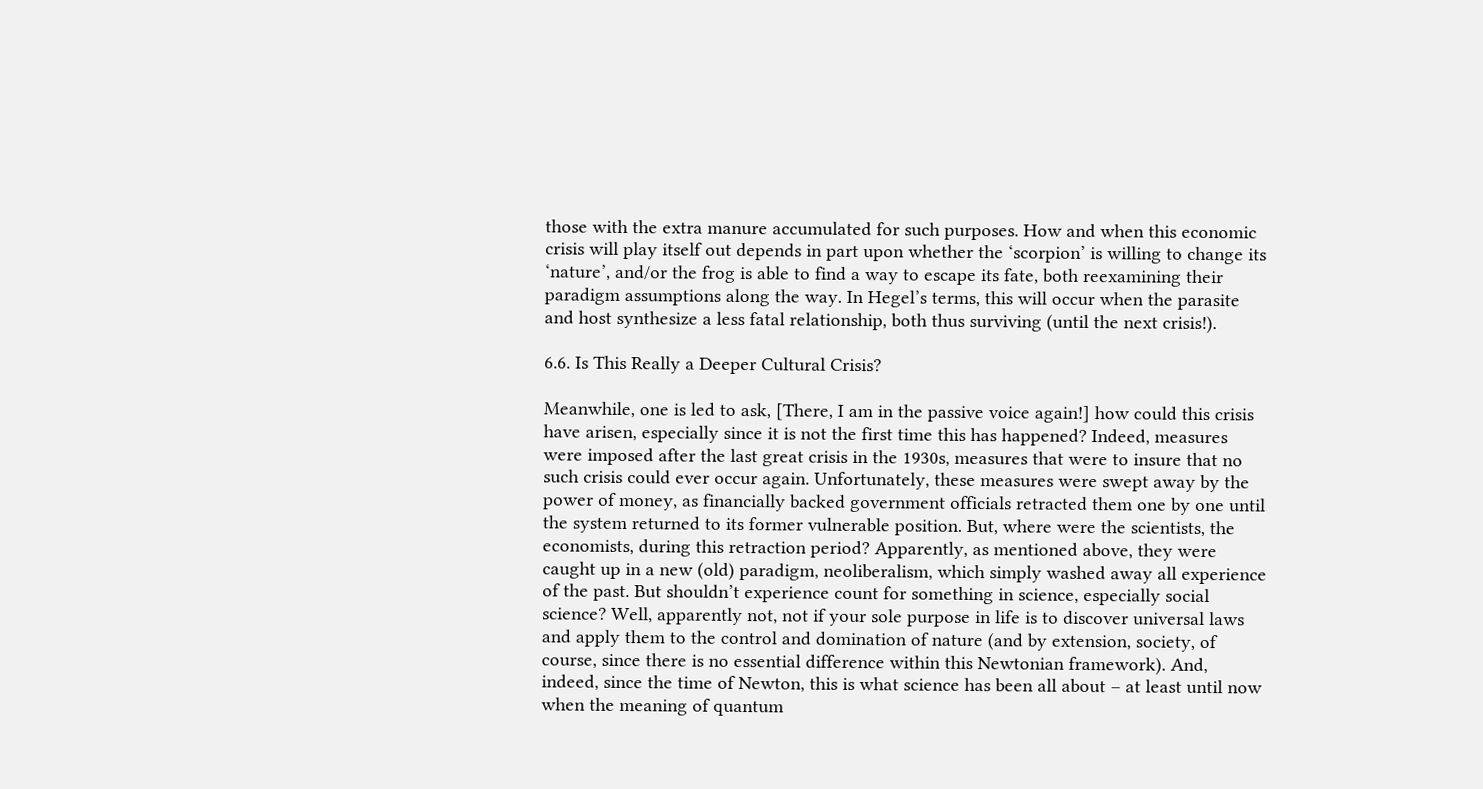those with the extra manure accumulated for such purposes. How and when this economic crisis will play itself out depends in part upon whether the ‘scorpion’ is willing to change its ‘nature’, and/or the frog is able to find a way to escape its fate, both reexamining their paradigm assumptions along the way. In Hegel’s terms, this will occur when the parasite and host synthesize a less fatal relationship, both thus surviving (until the next crisis!).

6.6. Is This Really a Deeper Cultural Crisis?

Meanwhile, one is led to ask, [There, I am in the passive voice again!] how could this crisis have arisen, especially since it is not the first time this has happened? Indeed, measures were imposed after the last great crisis in the 1930s, measures that were to insure that no such crisis could ever occur again. Unfortunately, these measures were swept away by the power of money, as financially backed government officials retracted them one by one until the system returned to its former vulnerable position. But, where were the scientists, the economists, during this retraction period? Apparently, as mentioned above, they were caught up in a new (old) paradigm, neoliberalism, which simply washed away all experience of the past. But shouldn’t experience count for something in science, especially social science? Well, apparently not, not if your sole purpose in life is to discover universal laws and apply them to the control and domination of nature (and by extension, society, of course, since there is no essential difference within this Newtonian framework). And, indeed, since the time of Newton, this is what science has been all about – at least until now when the meaning of quantum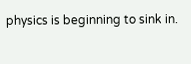physics is beginning to sink in.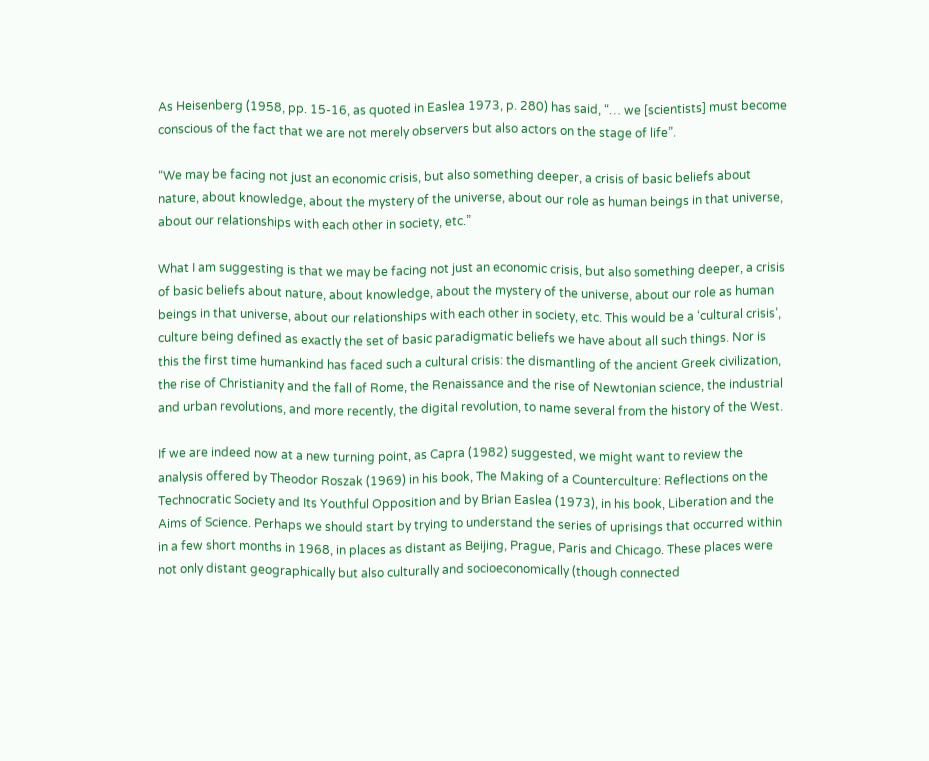As Heisenberg (1958, pp. 15-16, as quoted in Easlea 1973, p. 280) has said, “… we [scientists] must become conscious of the fact that we are not merely observers but also actors on the stage of life”.

“We may be facing not just an economic crisis, but also something deeper, a crisis of basic beliefs about nature, about knowledge, about the mystery of the universe, about our role as human beings in that universe, about our relationships with each other in society, etc.”

What I am suggesting is that we may be facing not just an economic crisis, but also something deeper, a crisis of basic beliefs about nature, about knowledge, about the mystery of the universe, about our role as human beings in that universe, about our relationships with each other in society, etc. This would be a ‘cultural crisis’, culture being defined as exactly the set of basic paradigmatic beliefs we have about all such things. Nor is this the first time humankind has faced such a cultural crisis: the dismantling of the ancient Greek civilization, the rise of Christianity and the fall of Rome, the Renaissance and the rise of Newtonian science, the industrial and urban revolutions, and more recently, the digital revolution, to name several from the history of the West.

If we are indeed now at a new turning point, as Capra (1982) suggested, we might want to review the analysis offered by Theodor Roszak (1969) in his book, The Making of a Counterculture: Reflections on the Technocratic Society and Its Youthful Opposition and by Brian Easlea (1973), in his book, Liberation and the Aims of Science. Perhaps we should start by trying to understand the series of uprisings that occurred within in a few short months in 1968, in places as distant as Beijing, Prague, Paris and Chicago. These places were not only distant geographically but also culturally and socioeconomically (though connected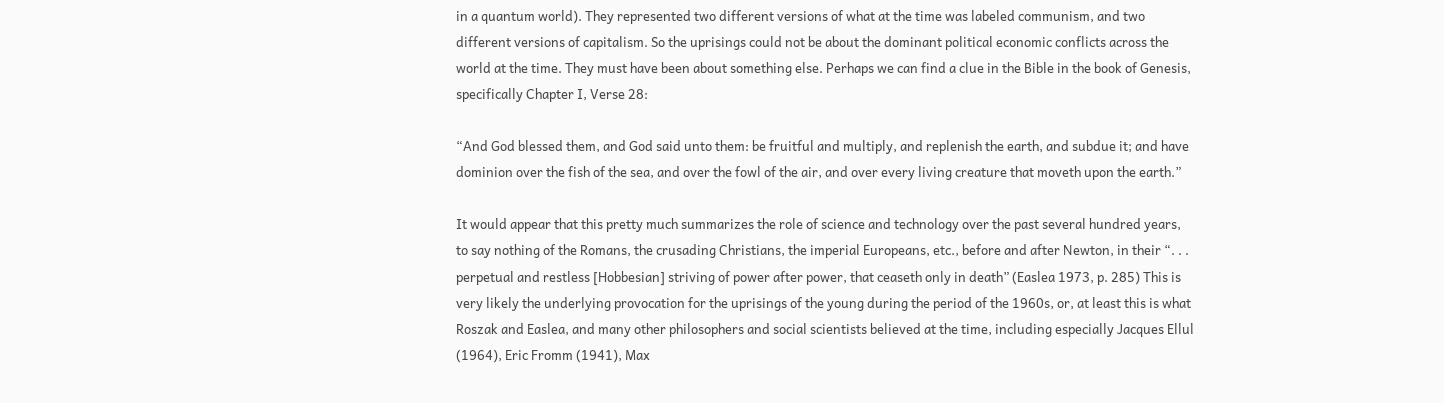in a quantum world). They represented two different versions of what at the time was labeled communism, and two different versions of capitalism. So the uprisings could not be about the dominant political economic conflicts across the world at the time. They must have been about something else. Perhaps we can find a clue in the Bible in the book of Genesis, specifically Chapter I, Verse 28:

“And God blessed them, and God said unto them: be fruitful and multiply, and replenish the earth, and subdue it; and have dominion over the fish of the sea, and over the fowl of the air, and over every living creature that moveth upon the earth.”

It would appear that this pretty much summarizes the role of science and technology over the past several hundred years, to say nothing of the Romans, the crusading Christians, the imperial Europeans, etc., before and after Newton, in their “. . . perpetual and restless [Hobbesian] striving of power after power, that ceaseth only in death” (Easlea 1973, p. 285) This is very likely the underlying provocation for the uprisings of the young during the period of the 1960s, or, at least this is what Roszak and Easlea, and many other philosophers and social scientists believed at the time, including especially Jacques Ellul (1964), Eric Fromm (1941), Max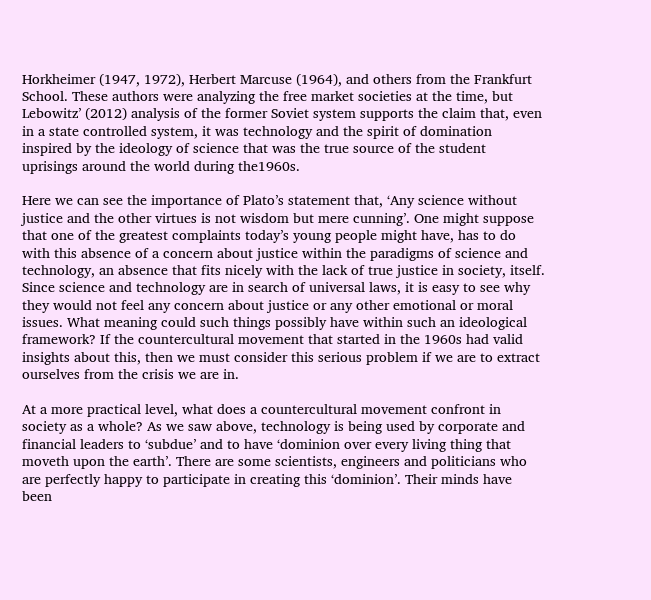Horkheimer (1947, 1972), Herbert Marcuse (1964), and others from the Frankfurt School. These authors were analyzing the free market societies at the time, but Lebowitz’ (2012) analysis of the former Soviet system supports the claim that, even in a state controlled system, it was technology and the spirit of domination inspired by the ideology of science that was the true source of the student uprisings around the world during the1960s.

Here we can see the importance of Plato’s statement that, ‘Any science without justice and the other virtues is not wisdom but mere cunning’. One might suppose that one of the greatest complaints today’s young people might have, has to do with this absence of a concern about justice within the paradigms of science and technology, an absence that fits nicely with the lack of true justice in society, itself. Since science and technology are in search of universal laws, it is easy to see why they would not feel any concern about justice or any other emotional or moral issues. What meaning could such things possibly have within such an ideological framework? If the countercultural movement that started in the 1960s had valid insights about this, then we must consider this serious problem if we are to extract ourselves from the crisis we are in.

At a more practical level, what does a countercultural movement confront in society as a whole? As we saw above, technology is being used by corporate and financial leaders to ‘subdue’ and to have ‘dominion over every living thing that moveth upon the earth’. There are some scientists, engineers and politicians who are perfectly happy to participate in creating this ‘dominion’. Their minds have been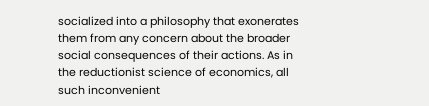socialized into a philosophy that exonerates them from any concern about the broader social consequences of their actions. As in the reductionist science of economics, all such inconvenient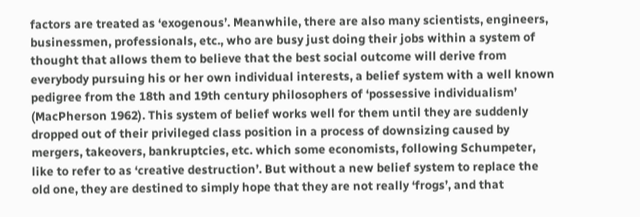factors are treated as ‘exogenous’. Meanwhile, there are also many scientists, engineers, businessmen, professionals, etc., who are busy just doing their jobs within a system of thought that allows them to believe that the best social outcome will derive from everybody pursuing his or her own individual interests, a belief system with a well known pedigree from the 18th and 19th century philosophers of ‘possessive individualism’ (MacPherson 1962). This system of belief works well for them until they are suddenly dropped out of their privileged class position in a process of downsizing caused by mergers, takeovers, bankruptcies, etc. which some economists, following Schumpeter, like to refer to as ‘creative destruction’. But without a new belief system to replace the old one, they are destined to simply hope that they are not really ‘frogs’, and that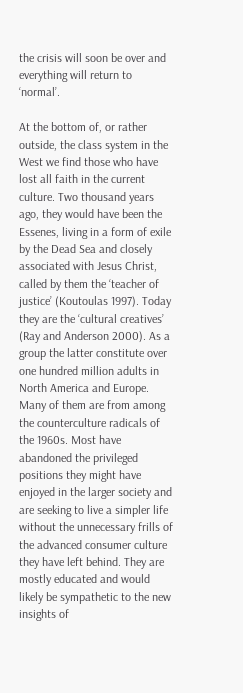the crisis will soon be over and everything will return to ‘normal’.

At the bottom of, or rather outside, the class system in the West we find those who have lost all faith in the current culture. Two thousand years ago, they would have been the Essenes, living in a form of exile by the Dead Sea and closely associated with Jesus Christ, called by them the ‘teacher of justice’ (Koutoulas 1997). Today they are the ‘cultural creatives’ (Ray and Anderson 2000). As a group the latter constitute over one hundred million adults in North America and Europe. Many of them are from among the counterculture radicals of the 1960s. Most have abandoned the privileged positions they might have enjoyed in the larger society and are seeking to live a simpler life without the unnecessary frills of the advanced consumer culture they have left behind. They are mostly educated and would likely be sympathetic to the new insights of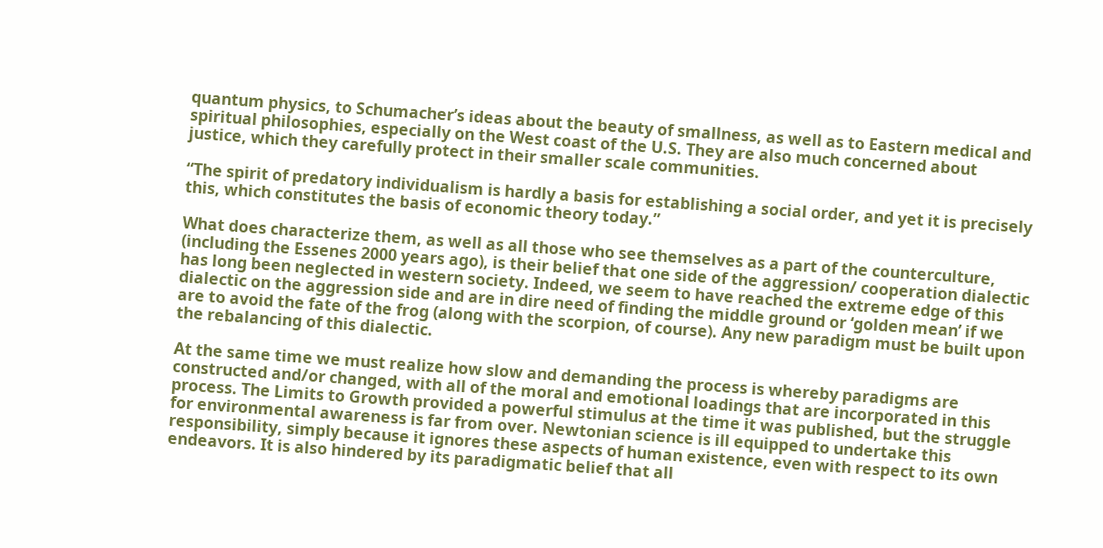quantum physics, to Schumacher’s ideas about the beauty of smallness, as well as to Eastern medical and spiritual philosophies, especially on the West coast of the U.S. They are also much concerned about justice, which they carefully protect in their smaller scale communities.

“The spirit of predatory individualism is hardly a basis for establishing a social order, and yet it is precisely this, which constitutes the basis of economic theory today.”

What does characterize them, as well as all those who see themselves as a part of the counterculture, (including the Essenes 2000 years ago), is their belief that one side of the aggression/ cooperation dialectic has long been neglected in western society. Indeed, we seem to have reached the extreme edge of this dialectic on the aggression side and are in dire need of finding the middle ground or ‘golden mean’ if we are to avoid the fate of the frog (along with the scorpion, of course). Any new paradigm must be built upon the rebalancing of this dialectic.

At the same time we must realize how slow and demanding the process is whereby paradigms are constructed and/or changed, with all of the moral and emotional loadings that are incorporated in this process. The Limits to Growth provided a powerful stimulus at the time it was published, but the struggle for environmental awareness is far from over. Newtonian science is ill equipped to undertake this responsibility, simply because it ignores these aspects of human existence, even with respect to its own endeavors. It is also hindered by its paradigmatic belief that all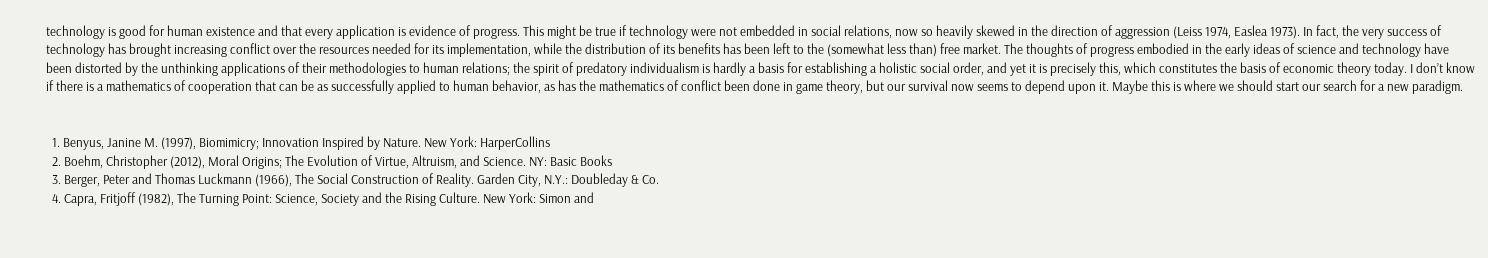technology is good for human existence and that every application is evidence of progress. This might be true if technology were not embedded in social relations, now so heavily skewed in the direction of aggression (Leiss 1974, Easlea 1973). In fact, the very success of technology has brought increasing conflict over the resources needed for its implementation, while the distribution of its benefits has been left to the (somewhat less than) free market. The thoughts of progress embodied in the early ideas of science and technology have been distorted by the unthinking applications of their methodologies to human relations; the spirit of predatory individualism is hardly a basis for establishing a holistic social order, and yet it is precisely this, which constitutes the basis of economic theory today. I don’t know if there is a mathematics of cooperation that can be as successfully applied to human behavior, as has the mathematics of conflict been done in game theory, but our survival now seems to depend upon it. Maybe this is where we should start our search for a new paradigm.


  1. Benyus, Janine M. (1997), Biomimicry; Innovation Inspired by Nature. New York: HarperCollins
  2. Boehm, Christopher (2012), Moral Origins; The Evolution of Virtue, Altruism, and Science. NY: Basic Books
  3. Berger, Peter and Thomas Luckmann (1966), The Social Construction of Reality. Garden City, N.Y.: Doubleday & Co.
  4. Capra, Fritjoff (1982), The Turning Point: Science, Society and the Rising Culture. New York: Simon and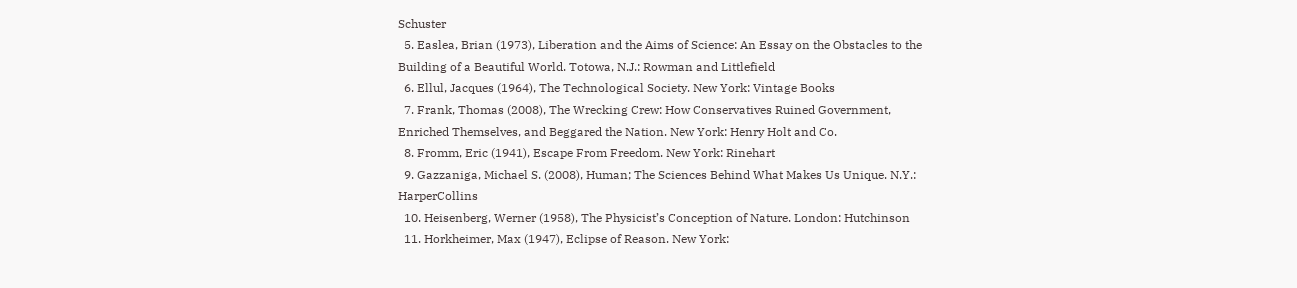Schuster
  5. Easlea, Brian (1973), Liberation and the Aims of Science: An Essay on the Obstacles to the Building of a Beautiful World. Totowa, N.J.: Rowman and Littlefield
  6. Ellul, Jacques (1964), The Technological Society. New York: Vintage Books
  7. Frank, Thomas (2008), The Wrecking Crew: How Conservatives Ruined Government, Enriched Themselves, and Beggared the Nation. New York: Henry Holt and Co.
  8. Fromm, Eric (1941), Escape From Freedom. New York: Rinehart
  9. Gazzaniga, Michael S. (2008), Human; The Sciences Behind What Makes Us Unique. N.Y.: HarperCollins
  10. Heisenberg, Werner (1958), The Physicist’s Conception of Nature. London: Hutchinson
  11. Horkheimer, Max (1947), Eclipse of Reason. New York: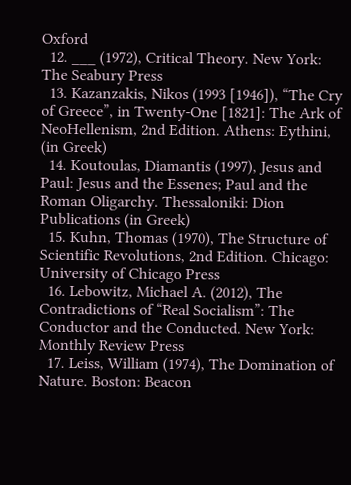Oxford
  12. ___ (1972), Critical Theory. New York: The Seabury Press
  13. Kazanzakis, Nikos (1993 [1946]), “The Cry of Greece”, in Twenty-One [1821]: The Ark of NeoHellenism, 2nd Edition. Athens: Eythini, (in Greek)
  14. Koutoulas, Diamantis (1997), Jesus and Paul: Jesus and the Essenes; Paul and the Roman Oligarchy. Thessaloniki: Dion Publications (in Greek)
  15. Kuhn, Thomas (1970), The Structure of Scientific Revolutions, 2nd Edition. Chicago: University of Chicago Press
  16. Lebowitz, Michael A. (2012), The Contradictions of “Real Socialism”: The Conductor and the Conducted. New York: Monthly Review Press
  17. Leiss, William (1974), The Domination of Nature. Boston: Beacon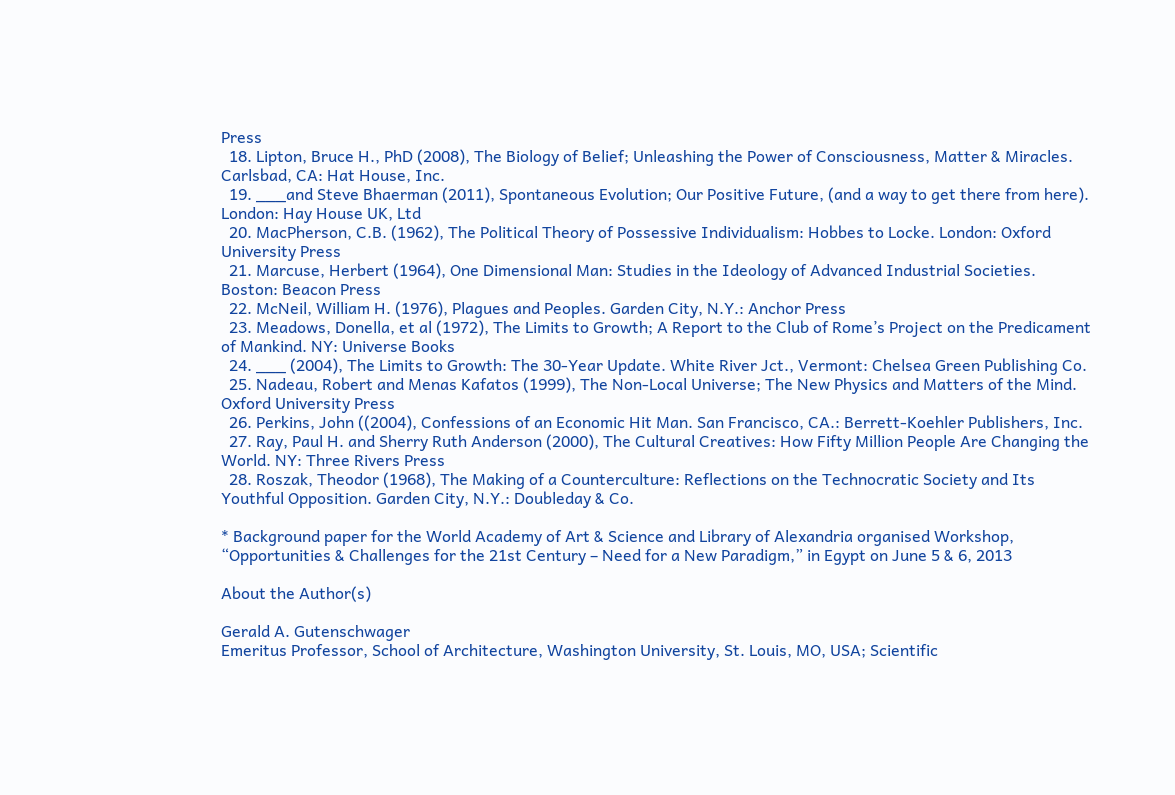Press
  18. Lipton, Bruce H., PhD (2008), The Biology of Belief; Unleashing the Power of Consciousness, Matter & Miracles. Carlsbad, CA: Hat House, Inc.
  19. ___and Steve Bhaerman (2011), Spontaneous Evolution; Our Positive Future, (and a way to get there from here). London: Hay House UK, Ltd
  20. MacPherson, C.B. (1962), The Political Theory of Possessive Individualism: Hobbes to Locke. London: Oxford University Press
  21. Marcuse, Herbert (1964), One Dimensional Man: Studies in the Ideology of Advanced Industrial Societies. Boston: Beacon Press
  22. McNeil, William H. (1976), Plagues and Peoples. Garden City, N.Y.: Anchor Press
  23. Meadows, Donella, et al (1972), The Limits to Growth; A Report to the Club of Rome’s Project on the Predicament of Mankind. NY: Universe Books
  24. ___ (2004), The Limits to Growth: The 30-Year Update. White River Jct., Vermont: Chelsea Green Publishing Co.
  25. Nadeau, Robert and Menas Kafatos (1999), The Non-Local Universe; The New Physics and Matters of the Mind. Oxford University Press
  26. Perkins, John ((2004), Confessions of an Economic Hit Man. San Francisco, CA.: Berrett-Koehler Publishers, Inc.
  27. Ray, Paul H. and Sherry Ruth Anderson (2000), The Cultural Creatives: How Fifty Million People Are Changing the World. NY: Three Rivers Press
  28. Roszak, Theodor (1968), The Making of a Counterculture: Reflections on the Technocratic Society and Its Youthful Opposition. Garden City, N.Y.: Doubleday & Co.

* Background paper for the World Academy of Art & Science and Library of Alexandria organised Workshop, “Opportunities & Challenges for the 21st Century – Need for a New Paradigm,” in Egypt on June 5 & 6, 2013

About the Author(s)

Gerald A. Gutenschwager
Emeritus Professor, School of Architecture, Washington University, St. Louis, MO, USA; Scientific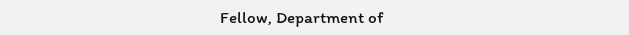Fellow, Department of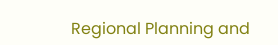Regional Planning and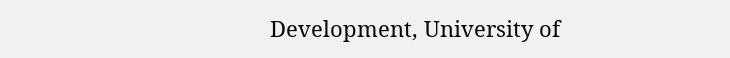Development, University of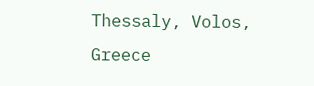Thessaly, Volos, Greece